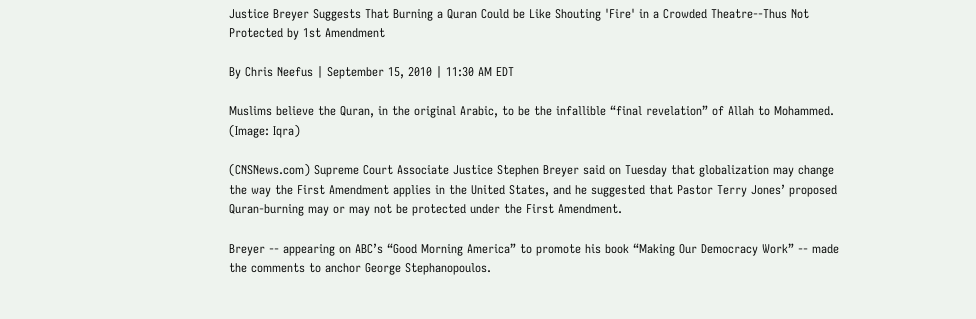Justice Breyer Suggests That Burning a Quran Could be Like Shouting 'Fire' in a Crowded Theatre--Thus Not Protected by 1st Amendment

By Chris Neefus | September 15, 2010 | 11:30 AM EDT

Muslims believe the Quran, in the original Arabic, to be the infallible “final revelation” of Allah to Mohammed. (Image: Iqra)

(CNSNews.com) Supreme Court Associate Justice Stephen Breyer said on Tuesday that globalization may change the way the First Amendment applies in the United States, and he suggested that Pastor Terry Jones’ proposed Quran-burning may or may not be protected under the First Amendment.

Breyer -- appearing on ABC’s “Good Morning America” to promote his book “Making Our Democracy Work” -- made the comments to anchor George Stephanopoulos.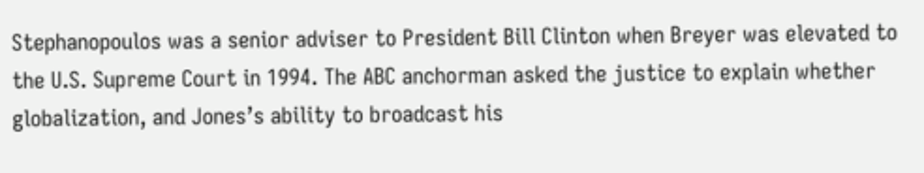Stephanopoulos was a senior adviser to President Bill Clinton when Breyer was elevated to the U.S. Supreme Court in 1994. The ABC anchorman asked the justice to explain whether globalization, and Jones’s ability to broadcast his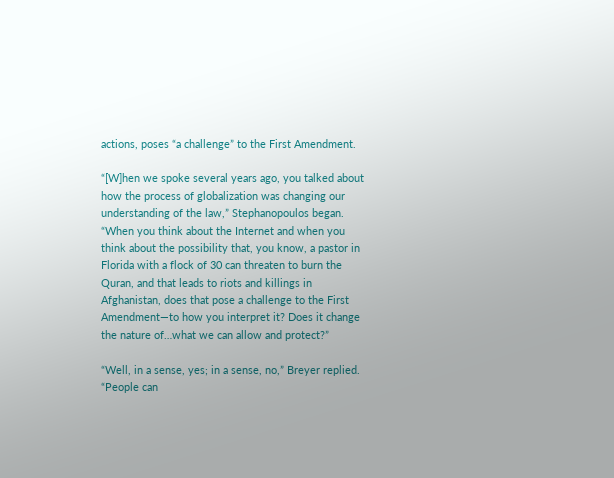actions, poses “a challenge” to the First Amendment.

“[W]hen we spoke several years ago, you talked about how the process of globalization was changing our understanding of the law,” Stephanopoulos began. “When you think about the Internet and when you think about the possibility that, you know, a pastor in Florida with a flock of 30 can threaten to burn the Quran, and that leads to riots and killings in Afghanistan, does that pose a challenge to the First Amendment—to how you interpret it? Does it change the nature of…what we can allow and protect?”

“Well, in a sense, yes; in a sense, no,” Breyer replied. “People can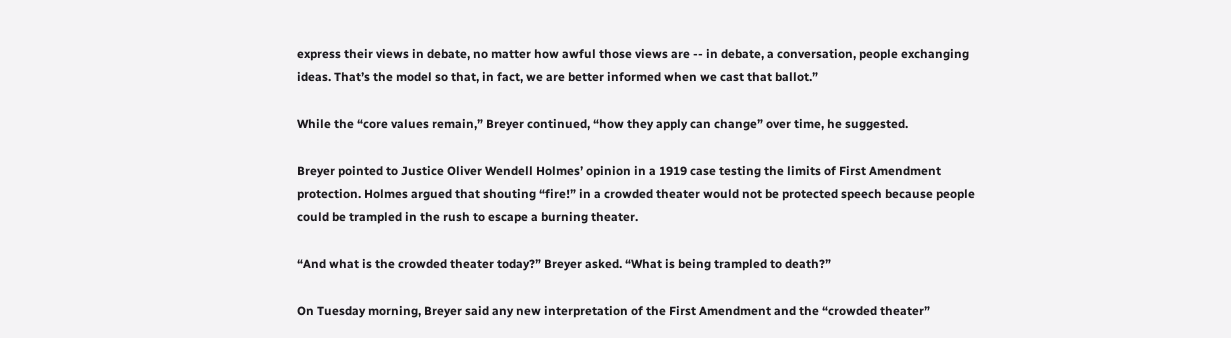express their views in debate, no matter how awful those views are -- in debate, a conversation, people exchanging ideas. That’s the model so that, in fact, we are better informed when we cast that ballot.”

While the “core values remain,” Breyer continued, “how they apply can change” over time, he suggested.

Breyer pointed to Justice Oliver Wendell Holmes’ opinion in a 1919 case testing the limits of First Amendment protection. Holmes argued that shouting “fire!” in a crowded theater would not be protected speech because people could be trampled in the rush to escape a burning theater.

“And what is the crowded theater today?” Breyer asked. “What is being trampled to death?”

On Tuesday morning, Breyer said any new interpretation of the First Amendment and the “crowded theater”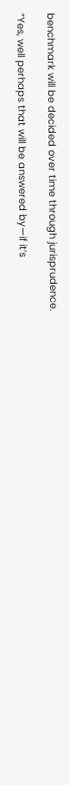benchmark will be decided over time through jurisprudence.

“Yes, well perhaps that will be answered by—if it’s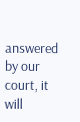answered by our court, it will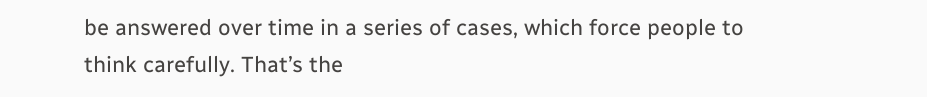be answered over time in a series of cases, which force people to think carefully. That’s the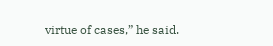virtue of cases,” he said.